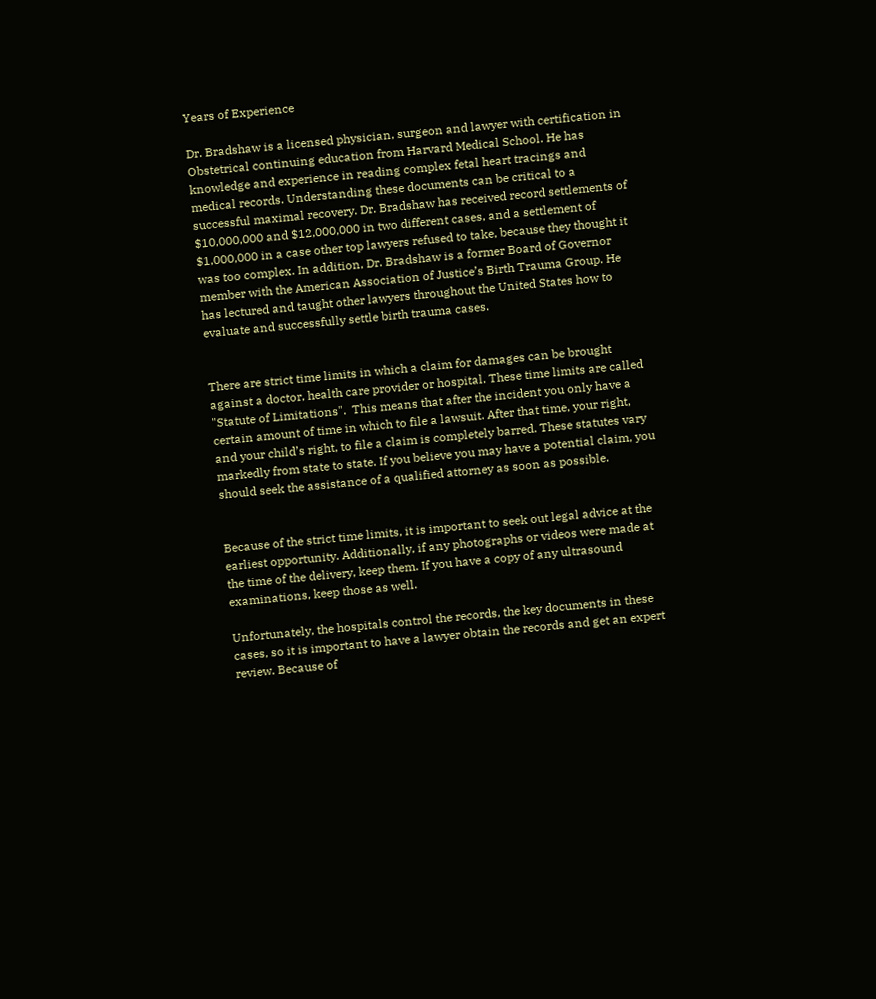Years of Experience

Dr. Bradshaw is a licensed physician, surgeon and lawyer with certification in Obstetrical continuing education from Harvard Medical School. He has knowledge and experience in reading complex fetal heart tracings and medical records. Understanding these documents can be critical to a successful maximal recovery. Dr. Bradshaw has received record settlements of $10,000,000 and $12,000,000 in two different cases, and a settlement of $1,000,000 in a case other top lawyers refused to take, because they thought it was too complex. In addition, Dr. Bradshaw is a former Board of Governor member with the American Association of Justice’s Birth Trauma Group. He has lectured and taught other lawyers throughout the United States how to evaluate and successfully settle birth trauma cases.


There are strict time limits in which a claim for damages can be brought against a doctor, health care provider or hospital. These time limits are called "Statute of Limitations".  This means that after the incident you only have a certain amount of time in which to file a lawsuit. After that time, your right, and your child’s right, to file a claim is completely barred. These statutes vary markedly from state to state. If you believe you may have a potential claim, you should seek the assistance of a qualified attorney as soon as possible.


Because of the strict time limits, it is important to seek out legal advice at the earliest opportunity. Additionally, if any photographs or videos were made at the time of the delivery, keep them. If you have a copy of any ultrasound examinations, keep those as well.

Unfortunately, the hospitals control the records, the key documents in these cases, so it is important to have a lawyer obtain the records and get an expert review. Because of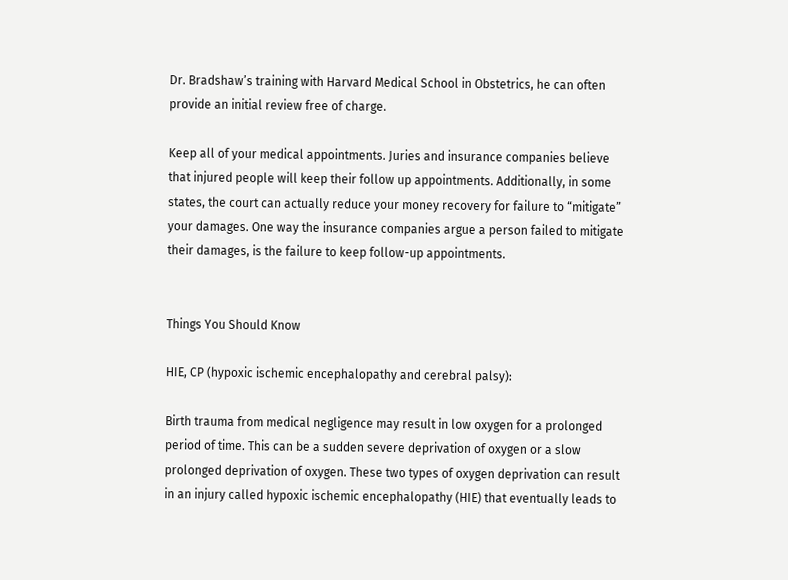Dr. Bradshaw’s training with Harvard Medical School in Obstetrics, he can often provide an initial review free of charge.

Keep all of your medical appointments. Juries and insurance companies believe that injured people will keep their follow up appointments. Additionally, in some states, the court can actually reduce your money recovery for failure to “mitigate” your damages. One way the insurance companies argue a person failed to mitigate their damages, is the failure to keep follow-up appointments.


Things You Should Know

HIE, CP (hypoxic ischemic encephalopathy and cerebral palsy):

Birth trauma from medical negligence may result in low oxygen for a prolonged period of time. This can be a sudden severe deprivation of oxygen or a slow prolonged deprivation of oxygen. These two types of oxygen deprivation can result in an injury called hypoxic ischemic encephalopathy (HIE) that eventually leads to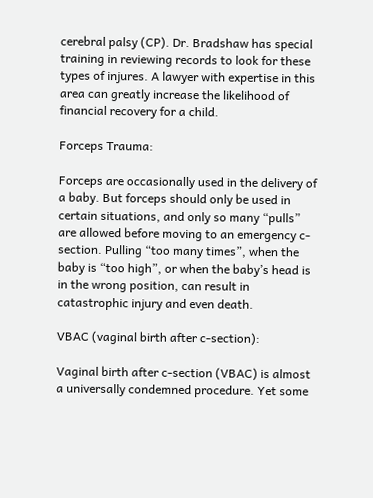cerebral palsy (CP). Dr. Bradshaw has special training in reviewing records to look for these types of injures. A lawyer with expertise in this area can greatly increase the likelihood of financial recovery for a child.

Forceps Trauma:

Forceps are occasionally used in the delivery of a baby. But forceps should only be used in certain situations, and only so many “pulls” are allowed before moving to an emergency c-section. Pulling “too many times”, when the baby is “too high”, or when the baby’s head is in the wrong position, can result in catastrophic injury and even death.

VBAC (vaginal birth after c-section):

Vaginal birth after c-section (VBAC) is almost a universally condemned procedure. Yet some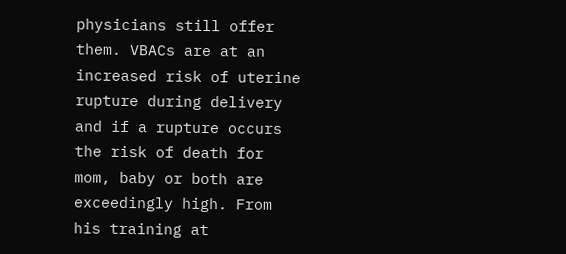physicians still offer them. VBACs are at an increased risk of uterine rupture during delivery and if a rupture occurs the risk of death for mom, baby or both are exceedingly high. From his training at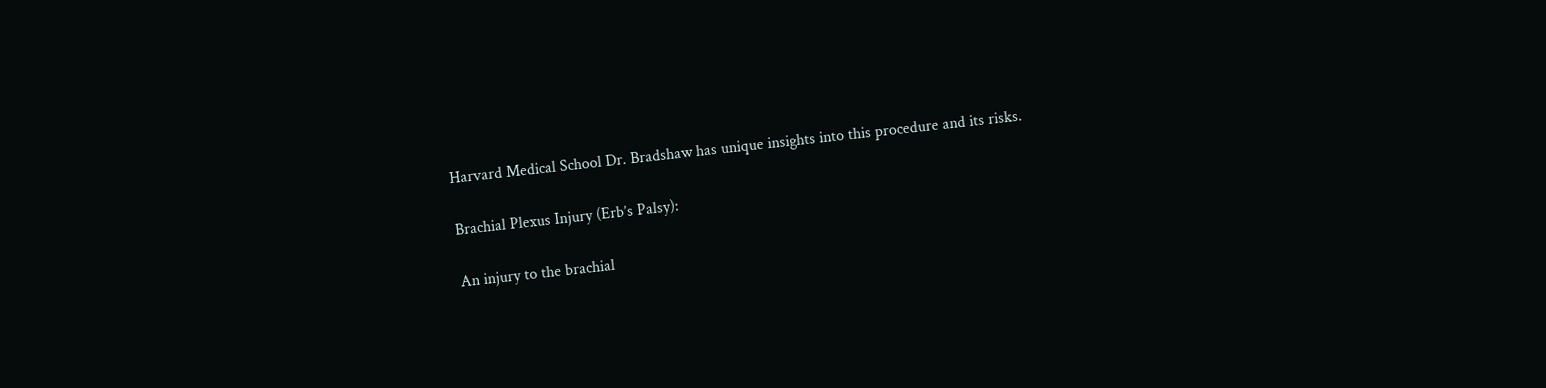Harvard Medical School Dr. Bradshaw has unique insights into this procedure and its risks.

Brachial Plexus Injury (Erb’s Palsy):

An injury to the brachial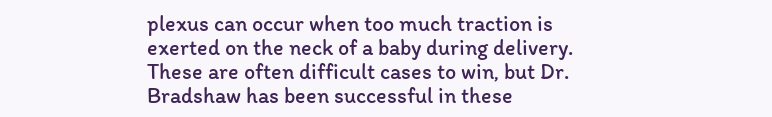plexus can occur when too much traction is exerted on the neck of a baby during delivery. These are often difficult cases to win, but Dr. Bradshaw has been successful in these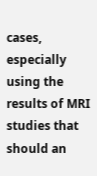cases, especially using the results of MRI studies that should an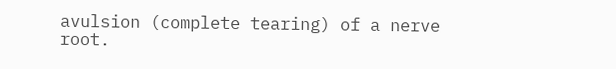avulsion (complete tearing) of a nerve root.